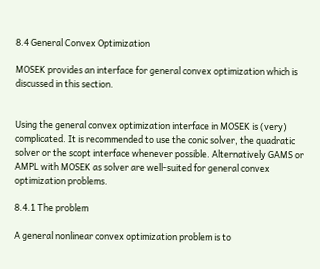8.4 General Convex Optimization

MOSEK provides an interface for general convex optimization which is discussed in this section.


Using the general convex optimization interface in MOSEK is (very) complicated. It is recommended to use the conic solver, the quadratic solver or the scopt interface whenever possible. Alternatively GAMS or AMPL with MOSEK as solver are well-suited for general convex optimization problems.

8.4.1 The problem

A general nonlinear convex optimization problem is to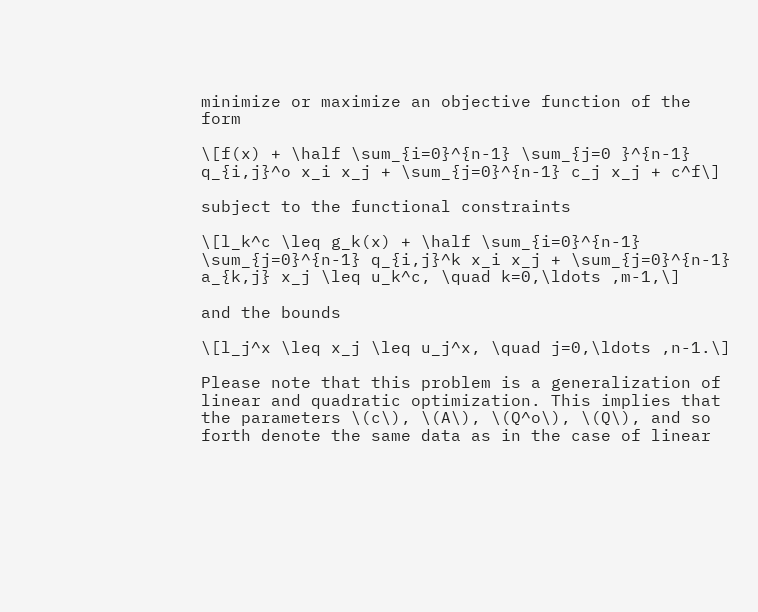minimize or maximize an objective function of the form

\[f(x) + \half \sum_{i=0}^{n-1} \sum_{j=0 }^{n-1} q_{i,j}^o x_i x_j + \sum_{j=0}^{n-1} c_j x_j + c^f\]

subject to the functional constraints

\[l_k^c \leq g_k(x) + \half \sum_{i=0}^{n-1} \sum_{j=0}^{n-1} q_{i,j}^k x_i x_j + \sum_{j=0}^{n-1} a_{k,j} x_j \leq u_k^c, \quad k=0,\ldots ,m-1,\]

and the bounds

\[l_j^x \leq x_j \leq u_j^x, \quad j=0,\ldots ,n-1.\]

Please note that this problem is a generalization of linear and quadratic optimization. This implies that the parameters \(c\), \(A\), \(Q^o\), \(Q\), and so forth denote the same data as in the case of linear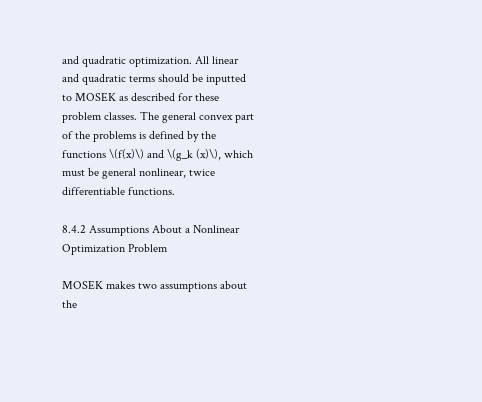and quadratic optimization. All linear and quadratic terms should be inputted to MOSEK as described for these problem classes. The general convex part of the problems is defined by the functions \(f(x)\) and \(g_k (x)\), which must be general nonlinear, twice differentiable functions.

8.4.2 Assumptions About a Nonlinear Optimization Problem

MOSEK makes two assumptions about the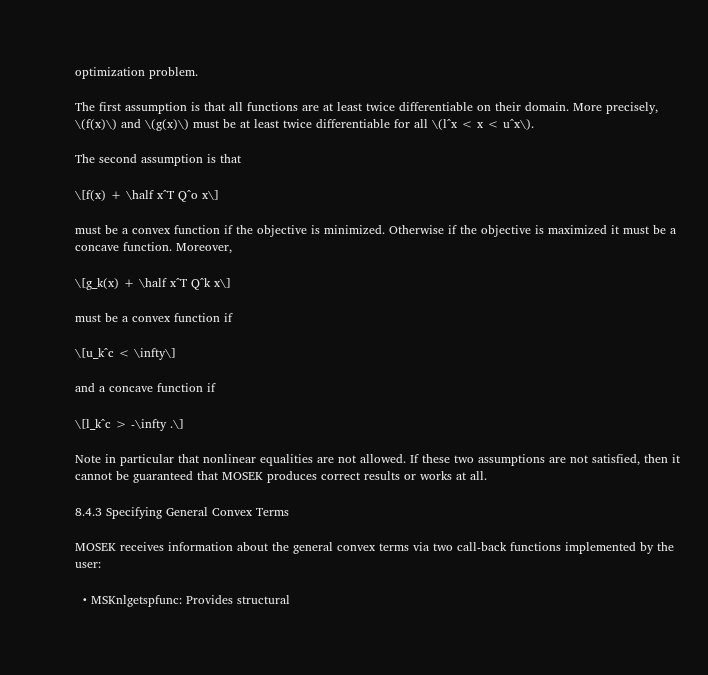optimization problem.

The first assumption is that all functions are at least twice differentiable on their domain. More precisely, \(f(x)\) and \(g(x)\) must be at least twice differentiable for all \(l^x < x < u^x\).

The second assumption is that

\[f(x) + \half x^T Q^o x\]

must be a convex function if the objective is minimized. Otherwise if the objective is maximized it must be a concave function. Moreover,

\[g_k(x) + \half x^T Q^k x\]

must be a convex function if

\[u_k^c < \infty\]

and a concave function if

\[l_k^c > -\infty .\]

Note in particular that nonlinear equalities are not allowed. If these two assumptions are not satisfied, then it cannot be guaranteed that MOSEK produces correct results or works at all.

8.4.3 Specifying General Convex Terms

MOSEK receives information about the general convex terms via two call-back functions implemented by the user:

  • MSKnlgetspfunc: Provides structural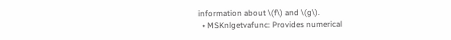information about \(f\) and \(g\).
  • MSKnlgetvafunc: Provides numerical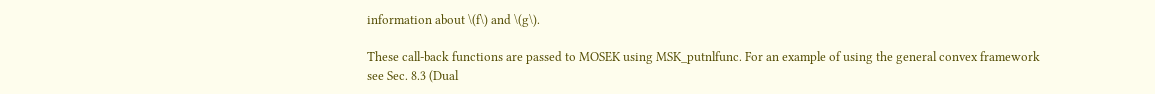information about \(f\) and \(g\).

These call-back functions are passed to MOSEK using MSK_putnlfunc. For an example of using the general convex framework see Sec. 8.3 (Dual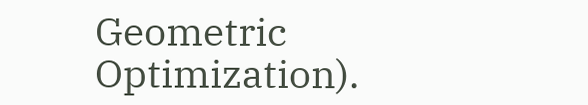Geometric Optimization).